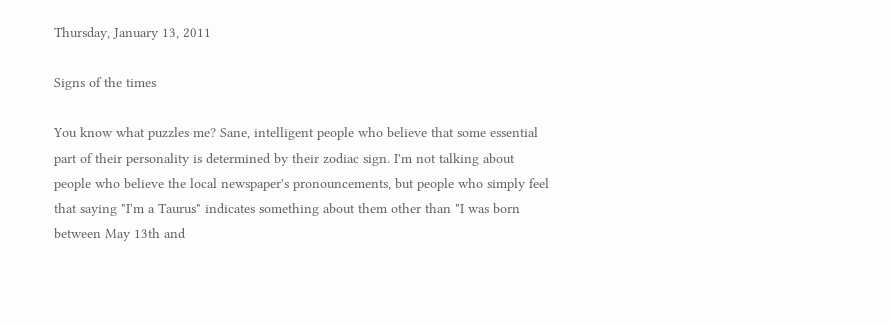Thursday, January 13, 2011

Signs of the times

You know what puzzles me? Sane, intelligent people who believe that some essential part of their personality is determined by their zodiac sign. I'm not talking about people who believe the local newspaper's pronouncements, but people who simply feel that saying "I'm a Taurus" indicates something about them other than "I was born between May 13th and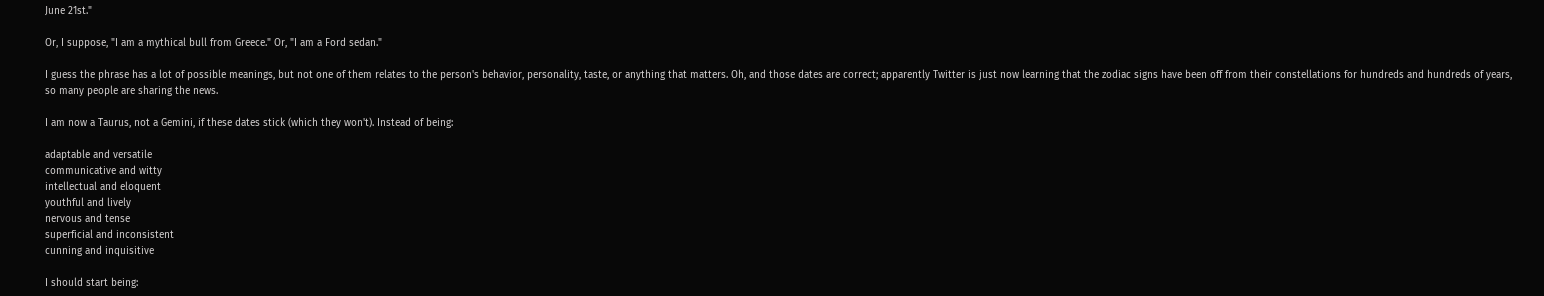June 21st."

Or, I suppose, "I am a mythical bull from Greece." Or, "I am a Ford sedan."

I guess the phrase has a lot of possible meanings, but not one of them relates to the person's behavior, personality, taste, or anything that matters. Oh, and those dates are correct; apparently Twitter is just now learning that the zodiac signs have been off from their constellations for hundreds and hundreds of years, so many people are sharing the news.

I am now a Taurus, not a Gemini, if these dates stick (which they won't). Instead of being:

adaptable and versatile
communicative and witty
intellectual and eloquent
youthful and lively
nervous and tense
superficial and inconsistent
cunning and inquisitive

I should start being: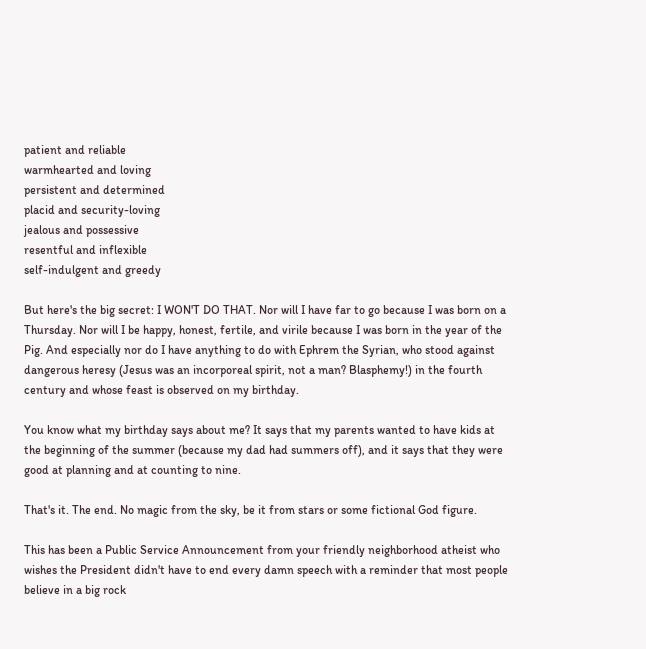patient and reliable
warmhearted and loving
persistent and determined
placid and security-loving
jealous and possessive
resentful and inflexible
self-indulgent and greedy

But here's the big secret: I WON'T DO THAT. Nor will I have far to go because I was born on a Thursday. Nor will I be happy, honest, fertile, and virile because I was born in the year of the Pig. And especially nor do I have anything to do with Ephrem the Syrian, who stood against dangerous heresy (Jesus was an incorporeal spirit, not a man? Blasphemy!) in the fourth century and whose feast is observed on my birthday.

You know what my birthday says about me? It says that my parents wanted to have kids at the beginning of the summer (because my dad had summers off), and it says that they were good at planning and at counting to nine.

That's it. The end. No magic from the sky, be it from stars or some fictional God figure.

This has been a Public Service Announcement from your friendly neighborhood atheist who wishes the President didn't have to end every damn speech with a reminder that most people believe in a big rock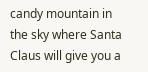candy mountain in the sky where Santa Claus will give you a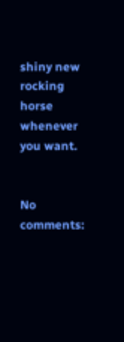shiny new rocking horse whenever you want.


No comments: